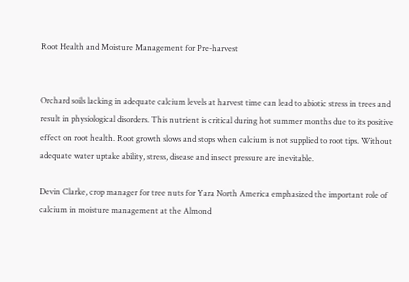Root Health and Moisture Management for Pre-harvest


Orchard soils lacking in adequate calcium levels at harvest time can lead to abiotic stress in trees and result in physiological disorders. This nutrient is critical during hot summer months due to its positive effect on root health. Root growth slows and stops when calcium is not supplied to root tips. Without adequate water uptake ability, stress, disease and insect pressure are inevitable.

Devin Clarke, crop manager for tree nuts for Yara North America emphasized the important role of calcium in moisture management at the Almond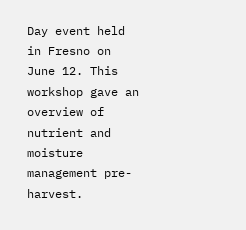Day event held in Fresno on June 12. This workshop gave an overview of nutrient and moisture management pre-harvest.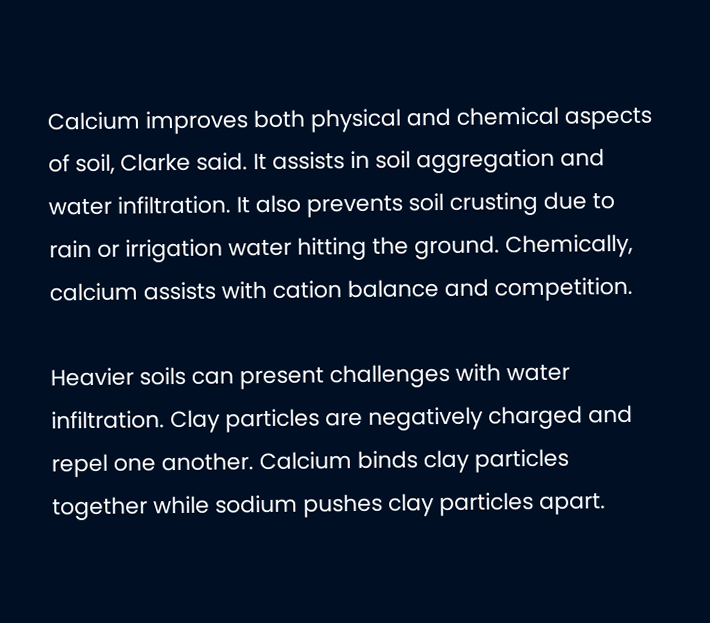Calcium improves both physical and chemical aspects of soil, Clarke said. It assists in soil aggregation and water infiltration. It also prevents soil crusting due to rain or irrigation water hitting the ground. Chemically, calcium assists with cation balance and competition.

Heavier soils can present challenges with water infiltration. Clay particles are negatively charged and repel one another. Calcium binds clay particles together while sodium pushes clay particles apart.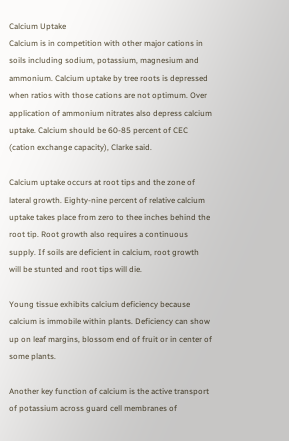Calcium Uptake
Calcium is in competition with other major cations in soils including sodium, potassium, magnesium and ammonium. Calcium uptake by tree roots is depressed when ratios with those cations are not optimum. Over application of ammonium nitrates also depress calcium uptake. Calcium should be 60-85 percent of CEC (cation exchange capacity), Clarke said.

Calcium uptake occurs at root tips and the zone of lateral growth. Eighty-nine percent of relative calcium uptake takes place from zero to thee inches behind the root tip. Root growth also requires a continuous supply. If soils are deficient in calcium, root growth will be stunted and root tips will die.

Young tissue exhibits calcium deficiency because calcium is immobile within plants. Deficiency can show up on leaf margins, blossom end of fruit or in center of some plants.

Another key function of calcium is the active transport of potassium across guard cell membranes of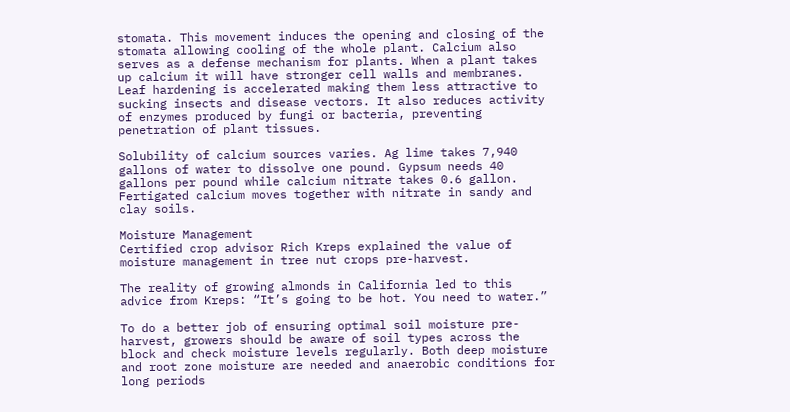stomata. This movement induces the opening and closing of the stomata allowing cooling of the whole plant. Calcium also serves as a defense mechanism for plants. When a plant takes up calcium it will have stronger cell walls and membranes. Leaf hardening is accelerated making them less attractive to sucking insects and disease vectors. It also reduces activity of enzymes produced by fungi or bacteria, preventing penetration of plant tissues.

Solubility of calcium sources varies. Ag lime takes 7,940 gallons of water to dissolve one pound. Gypsum needs 40 gallons per pound while calcium nitrate takes 0.6 gallon. Fertigated calcium moves together with nitrate in sandy and clay soils.

Moisture Management
Certified crop advisor Rich Kreps explained the value of moisture management in tree nut crops pre-harvest.

The reality of growing almonds in California led to this advice from Kreps: “It’s going to be hot. You need to water.”

To do a better job of ensuring optimal soil moisture pre-harvest, growers should be aware of soil types across the block and check moisture levels regularly. Both deep moisture and root zone moisture are needed and anaerobic conditions for long periods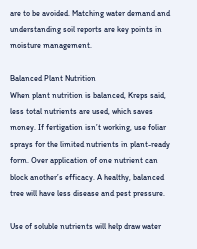are to be avoided. Matching water demand and understanding soil reports are key points in moisture management.

Balanced Plant Nutrition
When plant nutrition is balanced, Kreps said, less total nutrients are used, which saves money. If fertigation isn’t working, use foliar sprays for the limited nutrients in plant-ready form. Over application of one nutrient can block another’s efficacy. A healthy, balanced tree will have less disease and pest pressure.

Use of soluble nutrients will help draw water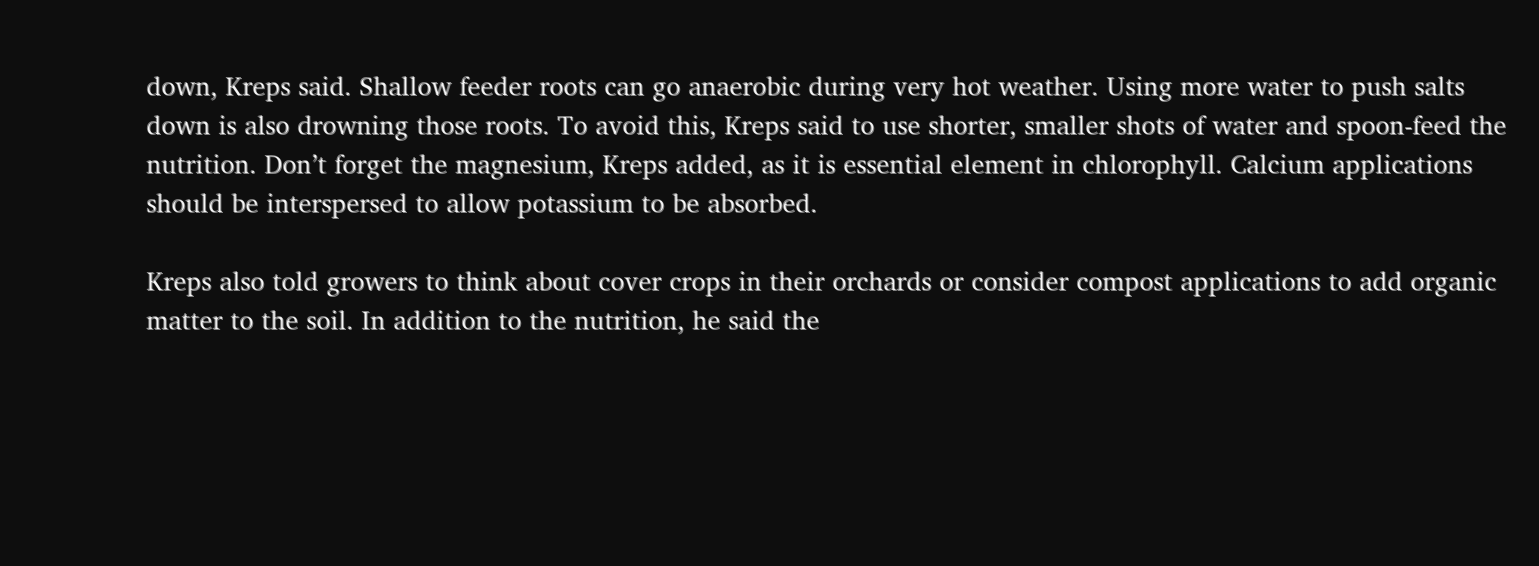down, Kreps said. Shallow feeder roots can go anaerobic during very hot weather. Using more water to push salts down is also drowning those roots. To avoid this, Kreps said to use shorter, smaller shots of water and spoon-feed the nutrition. Don’t forget the magnesium, Kreps added, as it is essential element in chlorophyll. Calcium applications should be interspersed to allow potassium to be absorbed.

Kreps also told growers to think about cover crops in their orchards or consider compost applications to add organic matter to the soil. In addition to the nutrition, he said the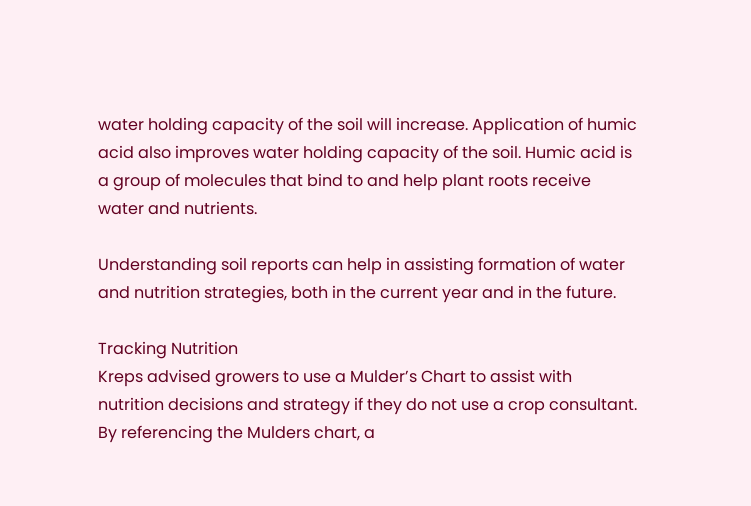water holding capacity of the soil will increase. Application of humic acid also improves water holding capacity of the soil. Humic acid is a group of molecules that bind to and help plant roots receive water and nutrients.

Understanding soil reports can help in assisting formation of water and nutrition strategies, both in the current year and in the future.

Tracking Nutrition
Kreps advised growers to use a Mulder’s Chart to assist with nutrition decisions and strategy if they do not use a crop consultant. By referencing the Mulders chart, a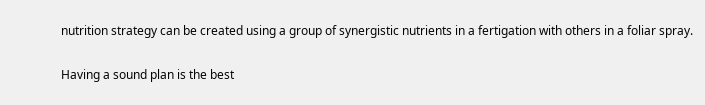nutrition strategy can be created using a group of synergistic nutrients in a fertigation with others in a foliar spray.

Having a sound plan is the best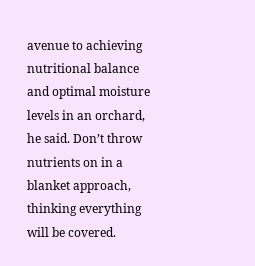avenue to achieving nutritional balance and optimal moisture levels in an orchard, he said. Don’t throw nutrients on in a blanket approach, thinking everything will be covered.